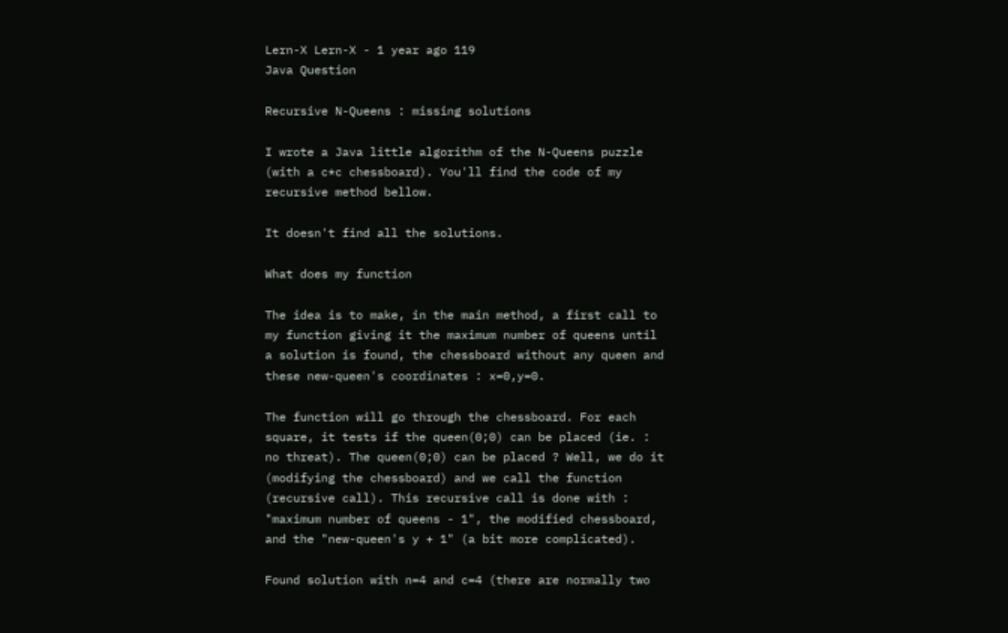Lern-X Lern-X - 1 year ago 119
Java Question

Recursive N-Queens : missing solutions

I wrote a Java little algorithm of the N-Queens puzzle (with a c*c chessboard). You'll find the code of my recursive method bellow.

It doesn't find all the solutions.

What does my function

The idea is to make, in the main method, a first call to my function giving it the maximum number of queens until a solution is found, the chessboard without any queen and these new-queen's coordinates : x=0,y=0.

The function will go through the chessboard. For each square, it tests if the queen(0;0) can be placed (ie. : no threat). The queen(0;0) can be placed ? Well, we do it (modifying the chessboard) and we call the function (recursive call). This recursive call is done with : "maximum number of queens - 1", the modified chessboard, and the "new-queen's y + 1" (a bit more complicated).

Found solution with n=4 and c=4 (there are normally two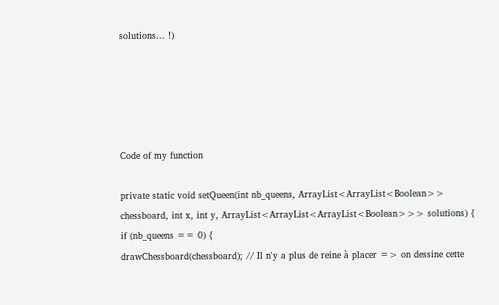solutions... !)





Code of my function

private static void setQueen(int nb_queens, ArrayList<ArrayList<Boolean>> chessboard, int x, int y, ArrayList<ArrayList<ArrayList<Boolean>>> solutions) {
if (nb_queens == 0) {
drawChessboard(chessboard); // Il n'y a plus de reine à placer => on dessine cette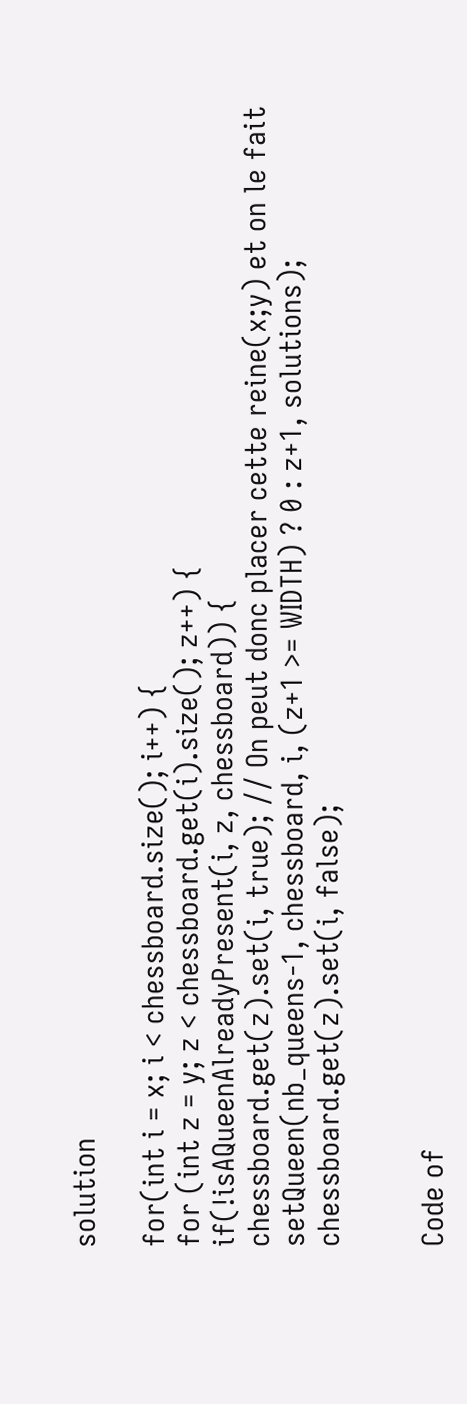solution

for(int i = x; i < chessboard.size(); i++) {
for (int z = y; z < chessboard.get(i).size(); z++) {
if(!isAQueenAlreadyPresent(i, z, chessboard)) {
chessboard.get(z).set(i, true); // On peut donc placer cette reine(x;y) et on le fait
setQueen(nb_queens-1, chessboard, i, (z+1 >= WIDTH) ? 0 : z+1, solutions);
chessboard.get(z).set(i, false);


Code of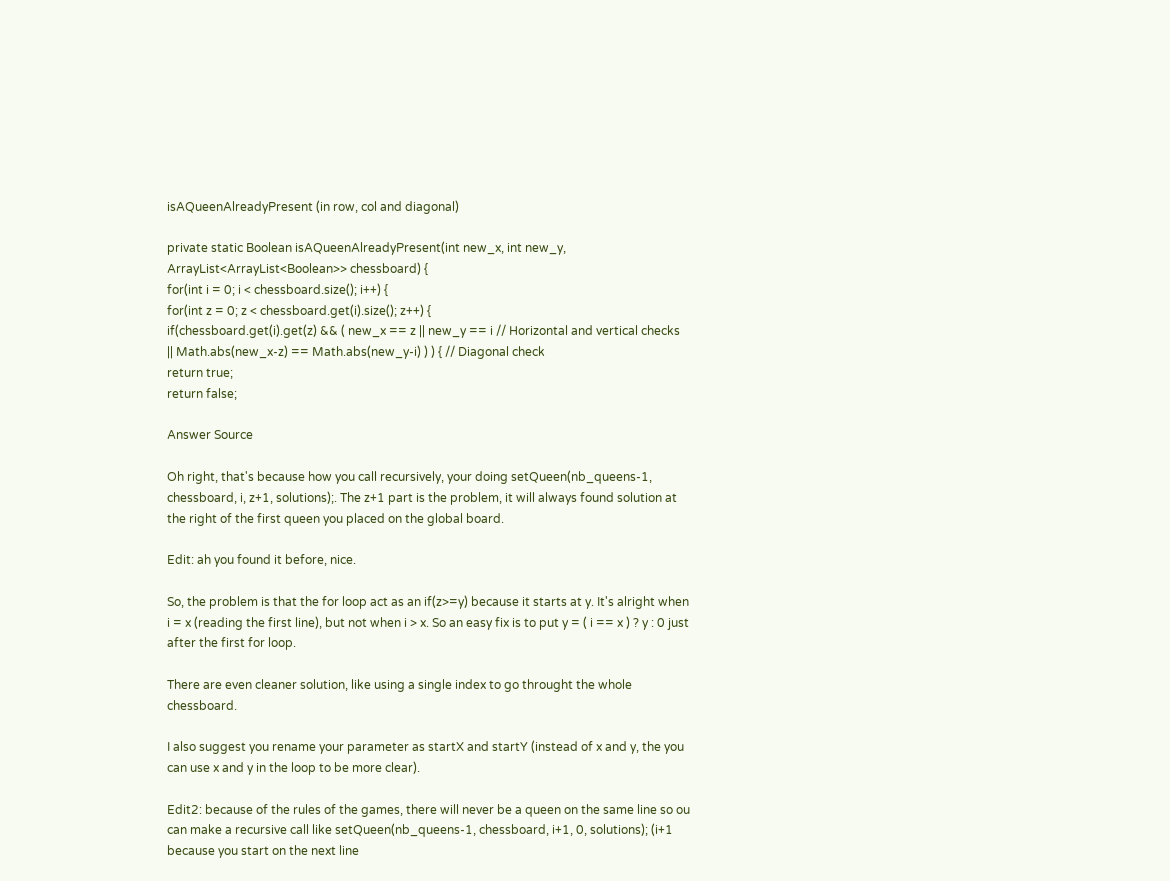isAQueenAlreadyPresent (in row, col and diagonal)

private static Boolean isAQueenAlreadyPresent(int new_x, int new_y, ArrayList<ArrayList<Boolean>> chessboard) {
for(int i = 0; i < chessboard.size(); i++) {
for(int z = 0; z < chessboard.get(i).size(); z++) {
if(chessboard.get(i).get(z) && ( new_x == z || new_y == i // Horizontal and vertical checks
|| Math.abs(new_x-z) == Math.abs(new_y-i) ) ) { // Diagonal check
return true;
return false;

Answer Source

Oh right, that's because how you call recursively, your doing setQueen(nb_queens-1, chessboard, i, z+1, solutions);. The z+1 part is the problem, it will always found solution at the right of the first queen you placed on the global board.

Edit: ah you found it before, nice.

So, the problem is that the for loop act as an if(z>=y) because it starts at y. It's alright when i = x (reading the first line), but not when i > x. So an easy fix is to put y = ( i == x ) ? y : 0 just after the first for loop.

There are even cleaner solution, like using a single index to go throught the whole chessboard.

I also suggest you rename your parameter as startX and startY (instead of x and y, the you can use x and y in the loop to be more clear).

Edit2: because of the rules of the games, there will never be a queen on the same line so ou can make a recursive call like setQueen(nb_queens-1, chessboard, i+1, 0, solutions); (i+1 because you start on the next line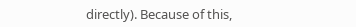directly). Because of this,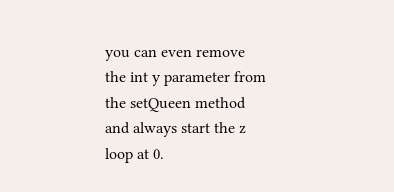you can even remove the int y parameter from the setQueen method and always start the z loop at 0.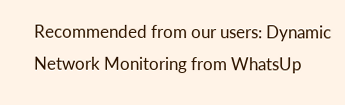Recommended from our users: Dynamic Network Monitoring from WhatsUp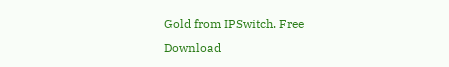Gold from IPSwitch. Free Download